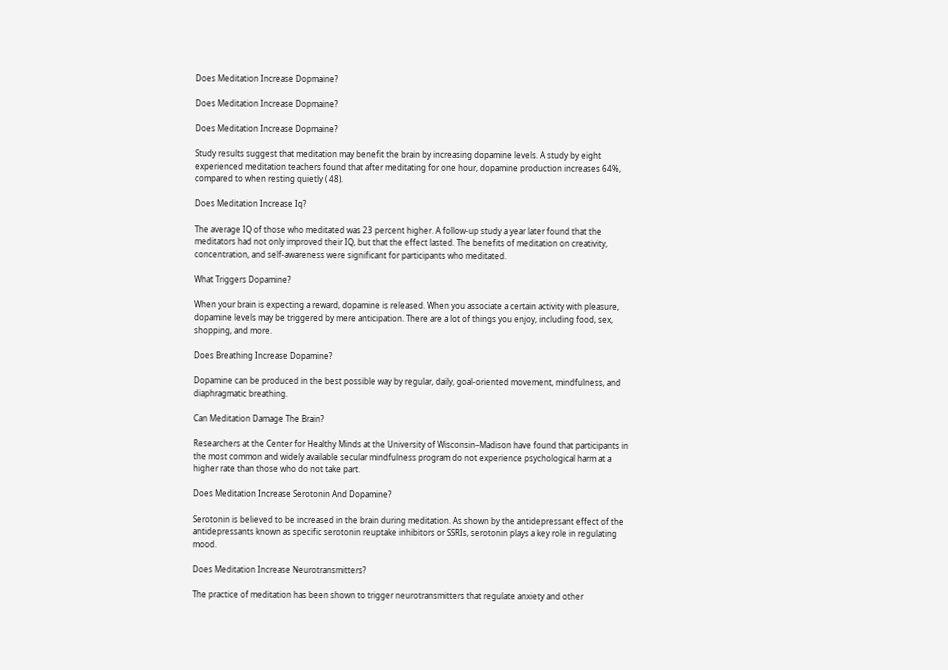Does Meditation Increase Dopmaine?

Does Meditation Increase Dopmaine?

Does Meditation Increase Dopmaine?

Study results suggest that meditation may benefit the brain by increasing dopamine levels. A study by eight experienced meditation teachers found that after meditating for one hour, dopamine production increases 64%, compared to when resting quietly ( 48).

Does Meditation Increase Iq?

The average IQ of those who meditated was 23 percent higher. A follow-up study a year later found that the meditators had not only improved their IQ, but that the effect lasted. The benefits of meditation on creativity, concentration, and self-awareness were significant for participants who meditated.

What Triggers Dopamine?

When your brain is expecting a reward, dopamine is released. When you associate a certain activity with pleasure, dopamine levels may be triggered by mere anticipation. There are a lot of things you enjoy, including food, sex, shopping, and more.

Does Breathing Increase Dopamine?

Dopamine can be produced in the best possible way by regular, daily, goal-oriented movement, mindfulness, and diaphragmatic breathing.

Can Meditation Damage The Brain?

Researchers at the Center for Healthy Minds at the University of Wisconsin–Madison have found that participants in the most common and widely available secular mindfulness program do not experience psychological harm at a higher rate than those who do not take part.

Does Meditation Increase Serotonin And Dopamine?

Serotonin is believed to be increased in the brain during meditation. As shown by the antidepressant effect of the antidepressants known as specific serotonin reuptake inhibitors or SSRIs, serotonin plays a key role in regulating mood.

Does Meditation Increase Neurotransmitters?

The practice of meditation has been shown to trigger neurotransmitters that regulate anxiety and other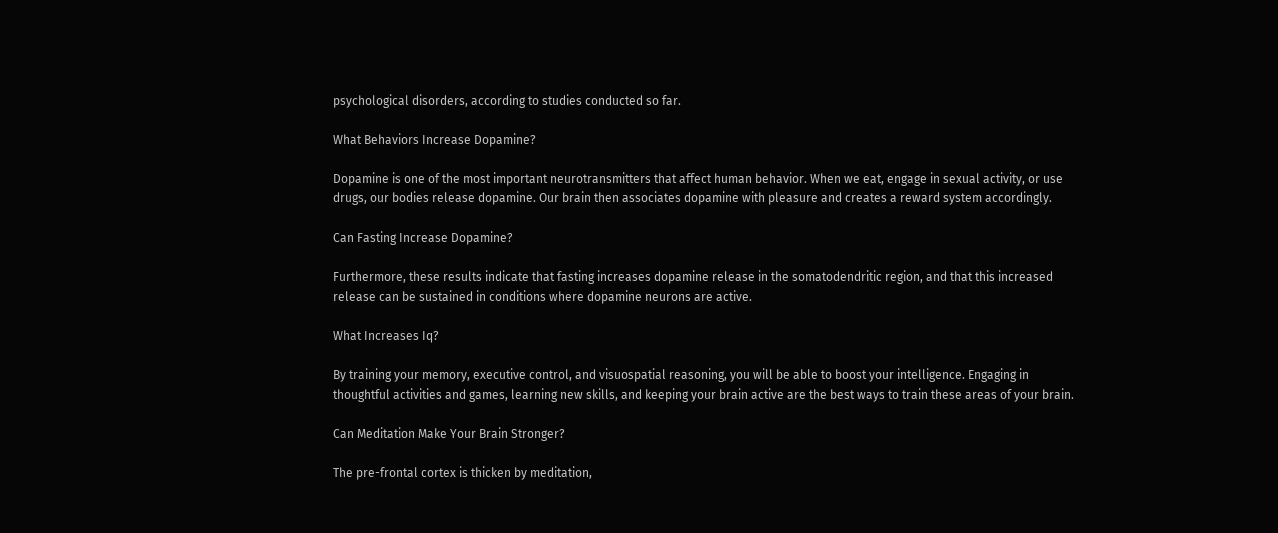psychological disorders, according to studies conducted so far.

What Behaviors Increase Dopamine?

Dopamine is one of the most important neurotransmitters that affect human behavior. When we eat, engage in sexual activity, or use drugs, our bodies release dopamine. Our brain then associates dopamine with pleasure and creates a reward system accordingly.

Can Fasting Increase Dopamine?

Furthermore, these results indicate that fasting increases dopamine release in the somatodendritic region, and that this increased release can be sustained in conditions where dopamine neurons are active.

What Increases Iq?

By training your memory, executive control, and visuospatial reasoning, you will be able to boost your intelligence. Engaging in thoughtful activities and games, learning new skills, and keeping your brain active are the best ways to train these areas of your brain.

Can Meditation Make Your Brain Stronger?

The pre-frontal cortex is thicken by meditation,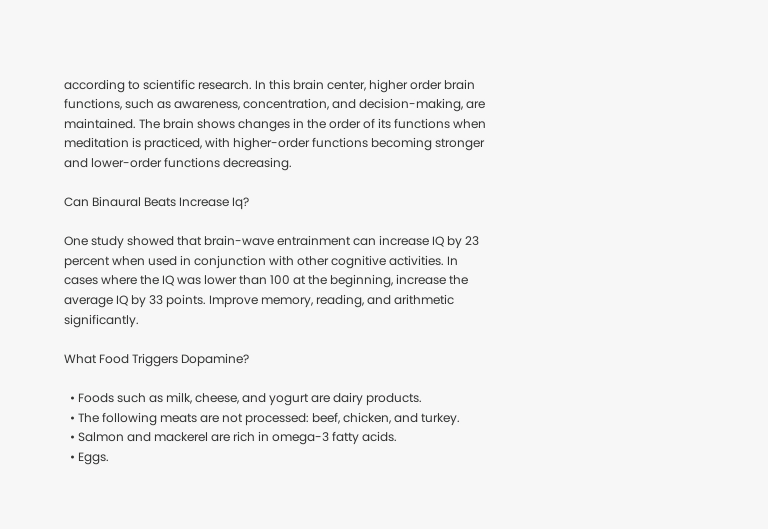according to scientific research. In this brain center, higher order brain functions, such as awareness, concentration, and decision-making, are maintained. The brain shows changes in the order of its functions when meditation is practiced, with higher-order functions becoming stronger and lower-order functions decreasing.

Can Binaural Beats Increase Iq?

One study showed that brain-wave entrainment can increase IQ by 23 percent when used in conjunction with other cognitive activities. In cases where the IQ was lower than 100 at the beginning, increase the average IQ by 33 points. Improve memory, reading, and arithmetic significantly.

What Food Triggers Dopamine?

  • Foods such as milk, cheese, and yogurt are dairy products.
  • The following meats are not processed: beef, chicken, and turkey.
  • Salmon and mackerel are rich in omega-3 fatty acids.
  • Eggs.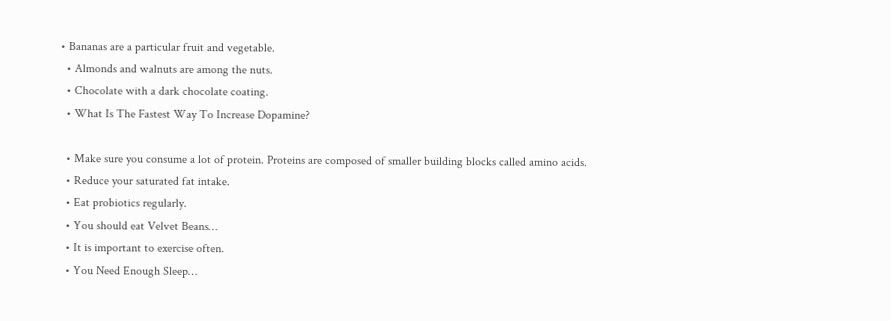• Bananas are a particular fruit and vegetable.
  • Almonds and walnuts are among the nuts.
  • Chocolate with a dark chocolate coating.
  • What Is The Fastest Way To Increase Dopamine?

  • Make sure you consume a lot of protein. Proteins are composed of smaller building blocks called amino acids.
  • Reduce your saturated fat intake.
  • Eat probiotics regularly.
  • You should eat Velvet Beans…
  • It is important to exercise often.
  • You Need Enough Sleep…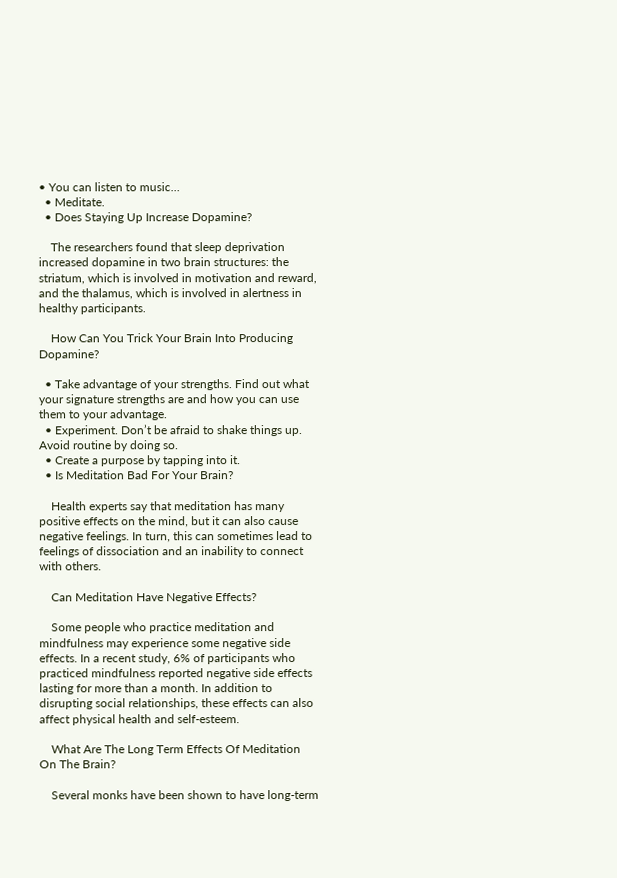• You can listen to music…
  • Meditate.
  • Does Staying Up Increase Dopamine?

    The researchers found that sleep deprivation increased dopamine in two brain structures: the striatum, which is involved in motivation and reward, and the thalamus, which is involved in alertness in healthy participants.

    How Can You Trick Your Brain Into Producing Dopamine?

  • Take advantage of your strengths. Find out what your signature strengths are and how you can use them to your advantage.
  • Experiment. Don’t be afraid to shake things up. Avoid routine by doing so.
  • Create a purpose by tapping into it.
  • Is Meditation Bad For Your Brain?

    Health experts say that meditation has many positive effects on the mind, but it can also cause negative feelings. In turn, this can sometimes lead to feelings of dissociation and an inability to connect with others.

    Can Meditation Have Negative Effects?

    Some people who practice meditation and mindfulness may experience some negative side effects. In a recent study, 6% of participants who practiced mindfulness reported negative side effects lasting for more than a month. In addition to disrupting social relationships, these effects can also affect physical health and self-esteem.

    What Are The Long Term Effects Of Meditation On The Brain?

    Several monks have been shown to have long-term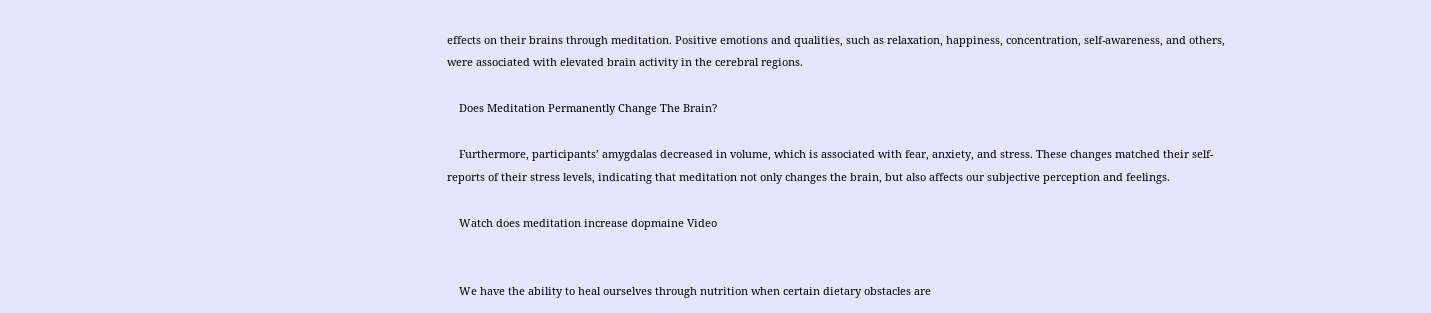effects on their brains through meditation. Positive emotions and qualities, such as relaxation, happiness, concentration, self-awareness, and others, were associated with elevated brain activity in the cerebral regions.

    Does Meditation Permanently Change The Brain?

    Furthermore, participants’ amygdalas decreased in volume, which is associated with fear, anxiety, and stress. These changes matched their self-reports of their stress levels, indicating that meditation not only changes the brain, but also affects our subjective perception and feelings.

    Watch does meditation increase dopmaine Video


    We have the ability to heal ourselves through nutrition when certain dietary obstacles are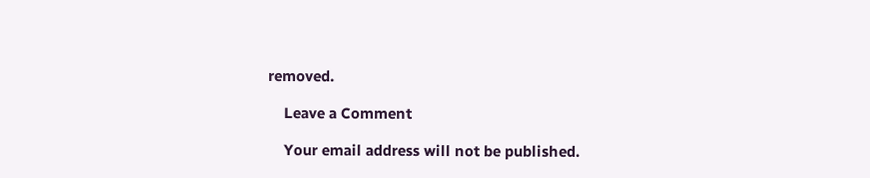removed.

    Leave a Comment

    Your email address will not be published.